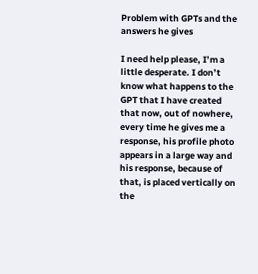Problem with GPTs and the answers he gives

I need help please, I’m a little desperate. I don’t know what happens to the GPT that I have created that now, out of nowhere, every time he gives me a response, his profile photo appears in a large way and his response, because of that, is placed vertically on the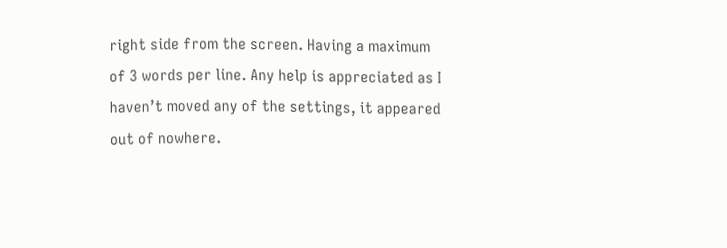right side from the screen. Having a maximum of 3 words per line. Any help is appreciated as I haven’t moved any of the settings, it appeared out of nowhere.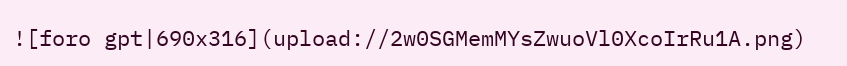![foro gpt|690x316](upload://2w0SGMemMYsZwuoVl0XcoIrRu1A.png)